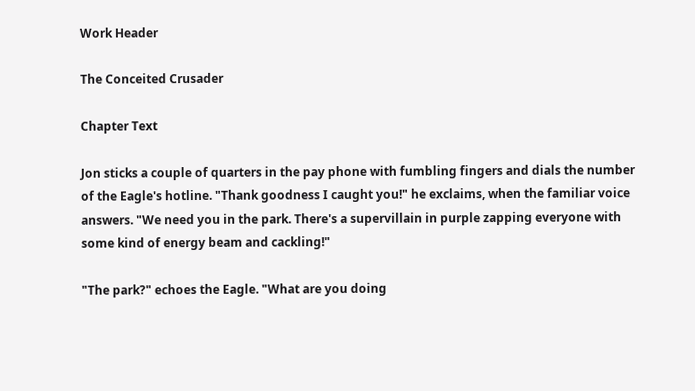Work Header

The Conceited Crusader

Chapter Text

Jon sticks a couple of quarters in the pay phone with fumbling fingers and dials the number of the Eagle's hotline. "Thank goodness I caught you!" he exclaims, when the familiar voice answers. "We need you in the park. There's a supervillain in purple zapping everyone with some kind of energy beam and cackling!"

"The park?" echoes the Eagle. "What are you doing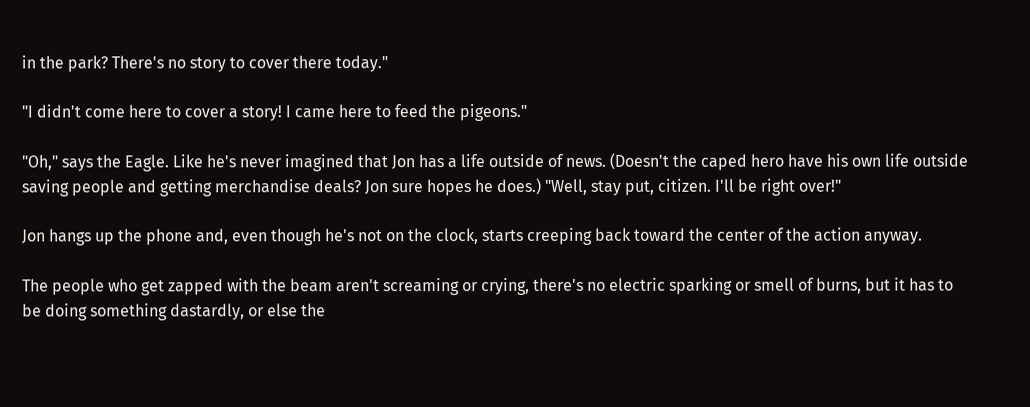in the park? There's no story to cover there today."

"I didn't come here to cover a story! I came here to feed the pigeons."

"Oh," says the Eagle. Like he's never imagined that Jon has a life outside of news. (Doesn't the caped hero have his own life outside saving people and getting merchandise deals? Jon sure hopes he does.) "Well, stay put, citizen. I'll be right over!"

Jon hangs up the phone and, even though he's not on the clock, starts creeping back toward the center of the action anyway.

The people who get zapped with the beam aren't screaming or crying, there's no electric sparking or smell of burns, but it has to be doing something dastardly, or else the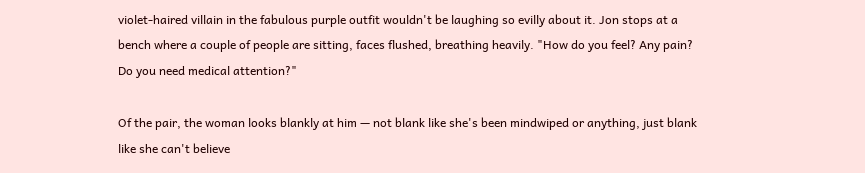violet-haired villain in the fabulous purple outfit wouldn't be laughing so evilly about it. Jon stops at a bench where a couple of people are sitting, faces flushed, breathing heavily. "How do you feel? Any pain? Do you need medical attention?"

Of the pair, the woman looks blankly at him — not blank like she's been mindwiped or anything, just blank like she can't believe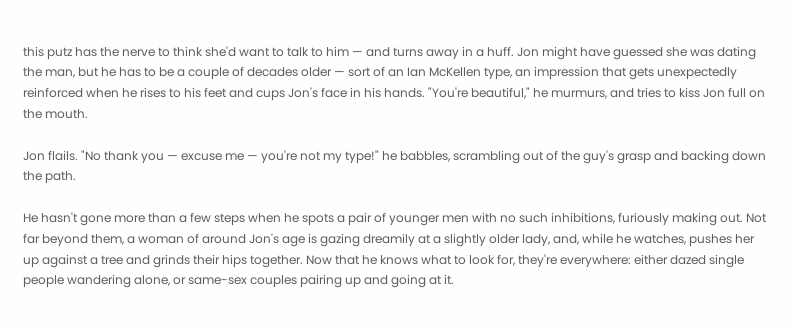this putz has the nerve to think she'd want to talk to him — and turns away in a huff. Jon might have guessed she was dating the man, but he has to be a couple of decades older — sort of an Ian McKellen type, an impression that gets unexpectedly reinforced when he rises to his feet and cups Jon's face in his hands. "You're beautiful," he murmurs, and tries to kiss Jon full on the mouth.

Jon flails. "No thank you — excuse me — you're not my type!" he babbles, scrambling out of the guy's grasp and backing down the path.

He hasn't gone more than a few steps when he spots a pair of younger men with no such inhibitions, furiously making out. Not far beyond them, a woman of around Jon's age is gazing dreamily at a slightly older lady, and, while he watches, pushes her up against a tree and grinds their hips together. Now that he knows what to look for, they're everywhere: either dazed single people wandering alone, or same-sex couples pairing up and going at it.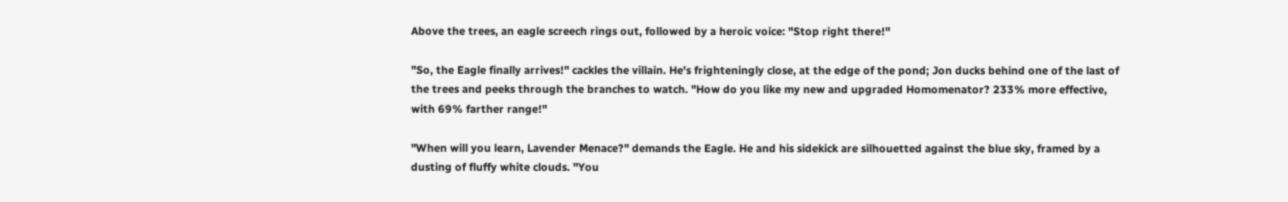Above the trees, an eagle screech rings out, followed by a heroic voice: "Stop right there!"

"So, the Eagle finally arrives!" cackles the villain. He's frighteningly close, at the edge of the pond; Jon ducks behind one of the last of the trees and peeks through the branches to watch. "How do you like my new and upgraded Homomenator? 233% more effective, with 69% farther range!"

"When will you learn, Lavender Menace?" demands the Eagle. He and his sidekick are silhouetted against the blue sky, framed by a dusting of fluffy white clouds. "You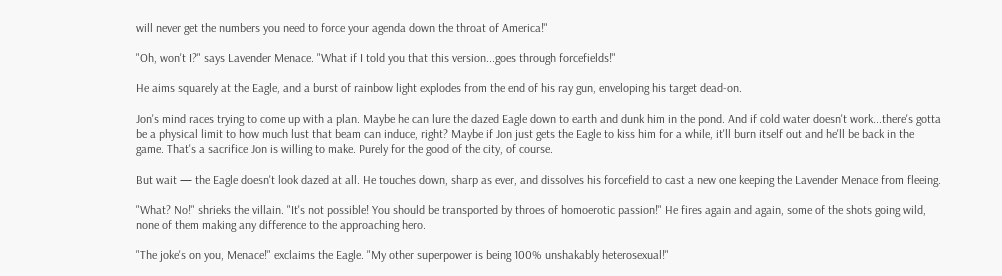will never get the numbers you need to force your agenda down the throat of America!"

"Oh, won't I?" says Lavender Menace. "What if I told you that this version...goes through forcefields!"

He aims squarely at the Eagle, and a burst of rainbow light explodes from the end of his ray gun, enveloping his target dead-on.

Jon's mind races trying to come up with a plan. Maybe he can lure the dazed Eagle down to earth and dunk him in the pond. And if cold water doesn't work...there's gotta be a physical limit to how much lust that beam can induce, right? Maybe if Jon just gets the Eagle to kiss him for a while, it'll burn itself out and he'll be back in the game. That's a sacrifice Jon is willing to make. Purely for the good of the city, of course.

But wait — the Eagle doesn't look dazed at all. He touches down, sharp as ever, and dissolves his forcefield to cast a new one keeping the Lavender Menace from fleeing.

"What? No!" shrieks the villain. "It's not possible! You should be transported by throes of homoerotic passion!" He fires again and again, some of the shots going wild, none of them making any difference to the approaching hero.

"The joke's on you, Menace!" exclaims the Eagle. "My other superpower is being 100% unshakably heterosexual!"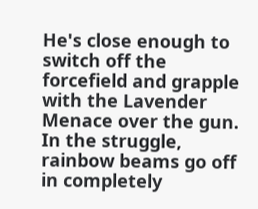He's close enough to switch off the forcefield and grapple with the Lavender Menace over the gun. In the struggle, rainbow beams go off in completely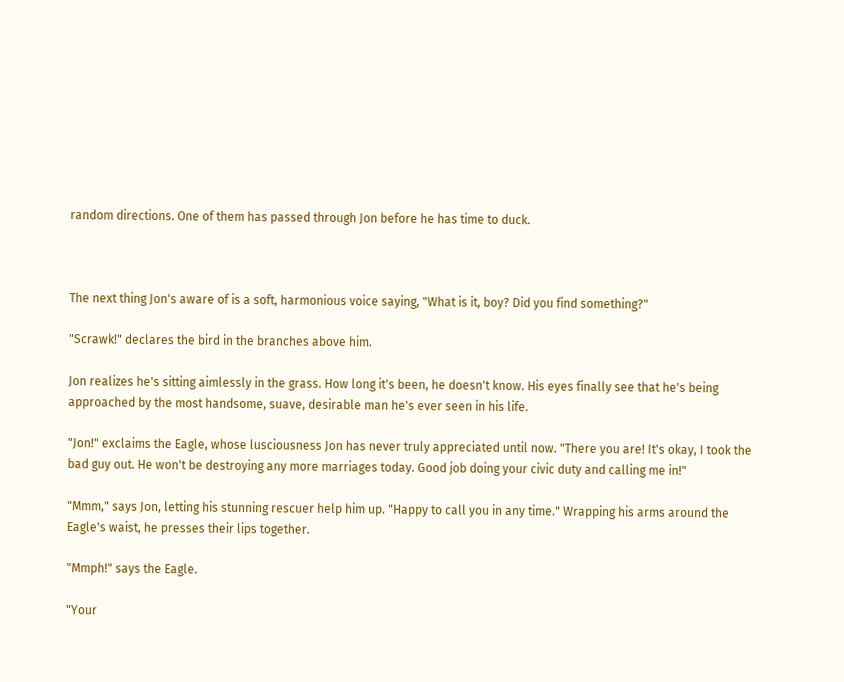random directions. One of them has passed through Jon before he has time to duck.



The next thing Jon's aware of is a soft, harmonious voice saying, "What is it, boy? Did you find something?"

"Scrawk!" declares the bird in the branches above him.

Jon realizes he's sitting aimlessly in the grass. How long it's been, he doesn't know. His eyes finally see that he's being approached by the most handsome, suave, desirable man he's ever seen in his life.

"Jon!" exclaims the Eagle, whose lusciousness Jon has never truly appreciated until now. "There you are! It's okay, I took the bad guy out. He won't be destroying any more marriages today. Good job doing your civic duty and calling me in!"

"Mmm," says Jon, letting his stunning rescuer help him up. "Happy to call you in any time." Wrapping his arms around the Eagle's waist, he presses their lips together.

"Mmph!" says the Eagle.

"Your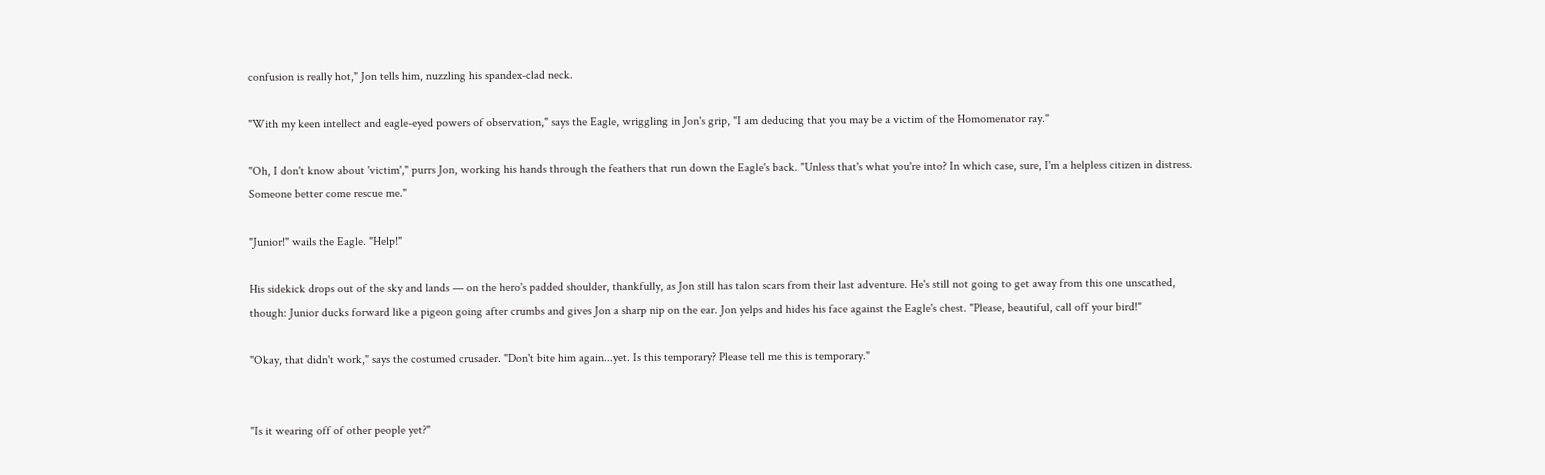confusion is really hot," Jon tells him, nuzzling his spandex-clad neck.

"With my keen intellect and eagle-eyed powers of observation," says the Eagle, wriggling in Jon's grip, "I am deducing that you may be a victim of the Homomenator ray."

"Oh, I don't know about 'victim'," purrs Jon, working his hands through the feathers that run down the Eagle's back. "Unless that's what you're into? In which case, sure, I'm a helpless citizen in distress. Someone better come rescue me."

"Junior!" wails the Eagle. "Help!"

His sidekick drops out of the sky and lands — on the hero's padded shoulder, thankfully, as Jon still has talon scars from their last adventure. He's still not going to get away from this one unscathed, though: Junior ducks forward like a pigeon going after crumbs and gives Jon a sharp nip on the ear. Jon yelps and hides his face against the Eagle's chest. "Please, beautiful, call off your bird!"

"Okay, that didn't work," says the costumed crusader. "Don't bite him again...yet. Is this temporary? Please tell me this is temporary."


"Is it wearing off of other people yet?"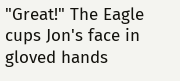"Great!" The Eagle cups Jon's face in gloved hands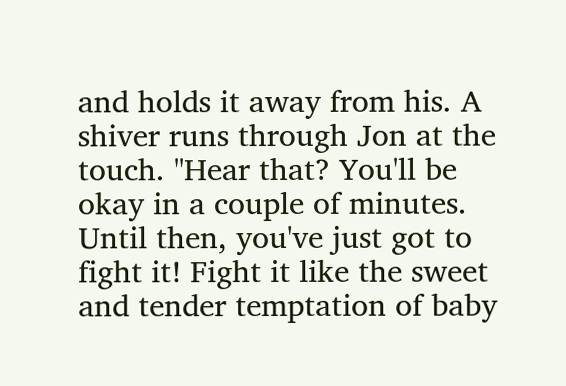and holds it away from his. A shiver runs through Jon at the touch. "Hear that? You'll be okay in a couple of minutes. Until then, you've just got to fight it! Fight it like the sweet and tender temptation of baby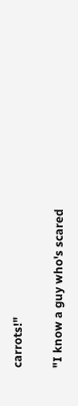carrots!"

"I know a guy who's scared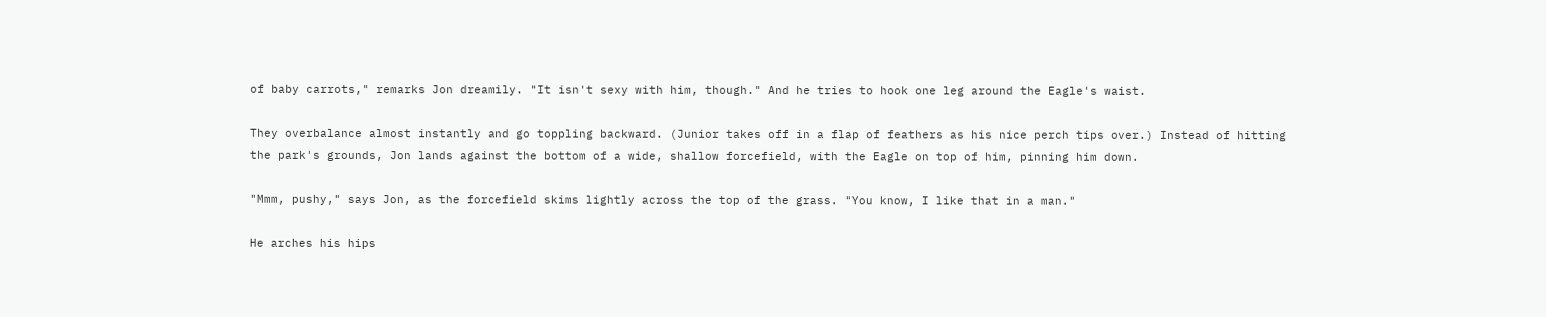of baby carrots," remarks Jon dreamily. "It isn't sexy with him, though." And he tries to hook one leg around the Eagle's waist.

They overbalance almost instantly and go toppling backward. (Junior takes off in a flap of feathers as his nice perch tips over.) Instead of hitting the park's grounds, Jon lands against the bottom of a wide, shallow forcefield, with the Eagle on top of him, pinning him down.

"Mmm, pushy," says Jon, as the forcefield skims lightly across the top of the grass. "You know, I like that in a man."

He arches his hips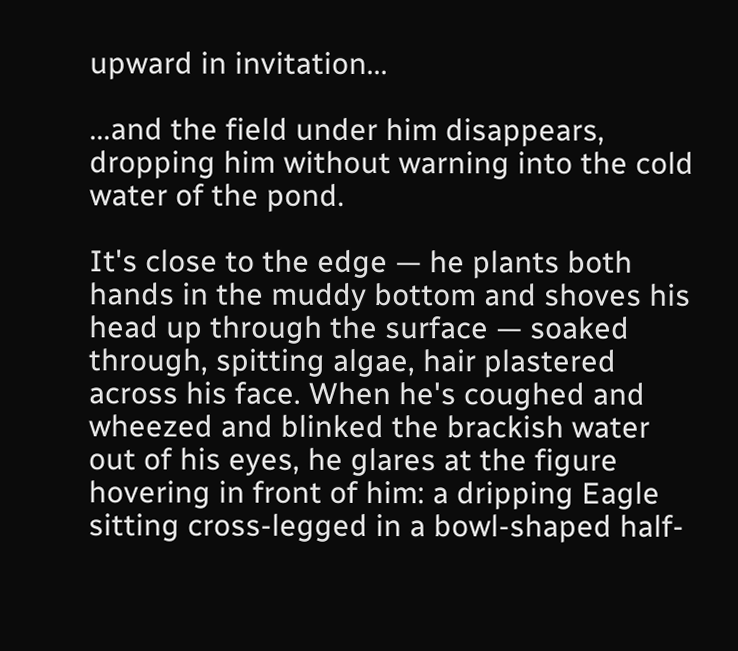upward in invitation...

...and the field under him disappears, dropping him without warning into the cold water of the pond.

It's close to the edge — he plants both hands in the muddy bottom and shoves his head up through the surface — soaked through, spitting algae, hair plastered across his face. When he's coughed and wheezed and blinked the brackish water out of his eyes, he glares at the figure hovering in front of him: a dripping Eagle sitting cross-legged in a bowl-shaped half-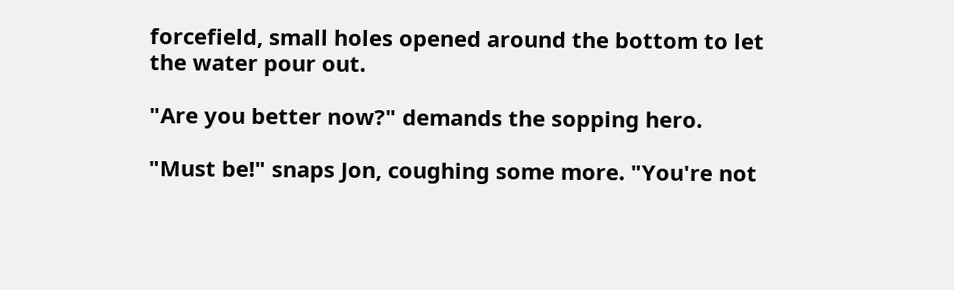forcefield, small holes opened around the bottom to let the water pour out.

"Are you better now?" demands the sopping hero.

"Must be!" snaps Jon, coughing some more. "You're not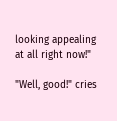looking appealing at all right now!"

"Well, good!" cries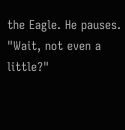the Eagle. He pauses. "Wait, not even a little?"